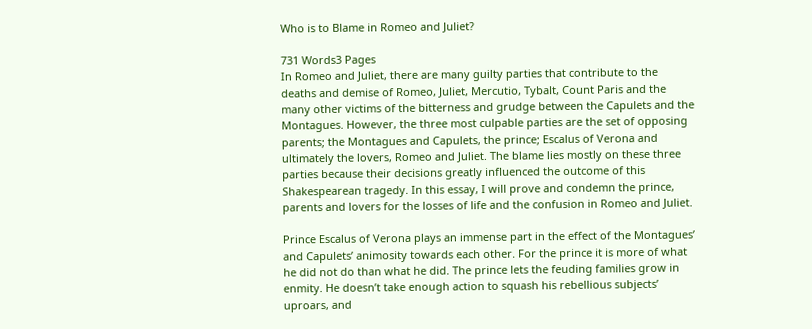Who is to Blame in Romeo and Juliet?

731 Words3 Pages
In Romeo and Juliet, there are many guilty parties that contribute to the deaths and demise of Romeo, Juliet, Mercutio, Tybalt, Count Paris and the many other victims of the bitterness and grudge between the Capulets and the Montagues. However, the three most culpable parties are the set of opposing parents; the Montagues and Capulets, the prince; Escalus of Verona and ultimately the lovers, Romeo and Juliet. The blame lies mostly on these three parties because their decisions greatly influenced the outcome of this Shakespearean tragedy. In this essay, I will prove and condemn the prince, parents and lovers for the losses of life and the confusion in Romeo and Juliet.

Prince Escalus of Verona plays an immense part in the effect of the Montagues’ and Capulets’ animosity towards each other. For the prince it is more of what he did not do than what he did. The prince lets the feuding families grow in enmity. He doesn’t take enough action to squash his rebellious subjects’ uproars, and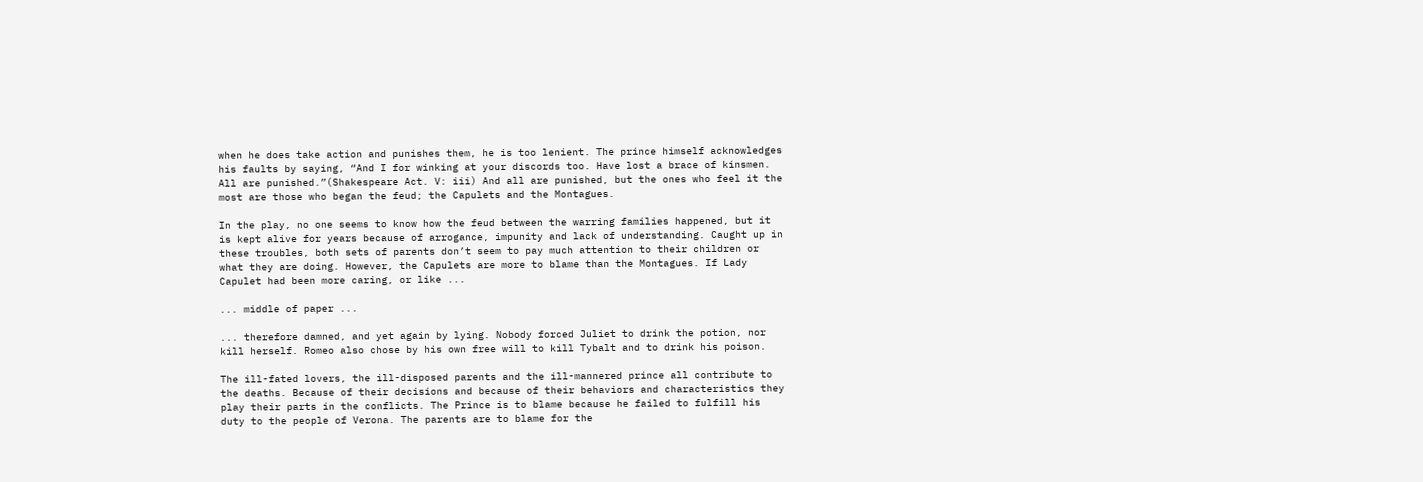when he does take action and punishes them, he is too lenient. The prince himself acknowledges his faults by saying, “And I for winking at your discords too. Have lost a brace of kinsmen. All are punished.”(Shakespeare Act. V: iii) And all are punished, but the ones who feel it the most are those who began the feud; the Capulets and the Montagues.

In the play, no one seems to know how the feud between the warring families happened, but it is kept alive for years because of arrogance, impunity and lack of understanding. Caught up in these troubles, both sets of parents don’t seem to pay much attention to their children or what they are doing. However, the Capulets are more to blame than the Montagues. If Lady Capulet had been more caring, or like ...

... middle of paper ...

... therefore damned, and yet again by lying. Nobody forced Juliet to drink the potion, nor kill herself. Romeo also chose by his own free will to kill Tybalt and to drink his poison.

The ill-fated lovers, the ill-disposed parents and the ill-mannered prince all contribute to the deaths. Because of their decisions and because of their behaviors and characteristics they play their parts in the conflicts. The Prince is to blame because he failed to fulfill his duty to the people of Verona. The parents are to blame for the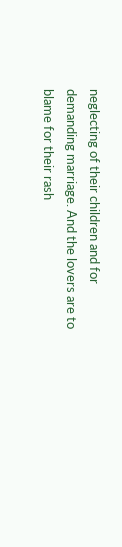neglecting of their children and for demanding marriage. And the lovers are to blame for their rash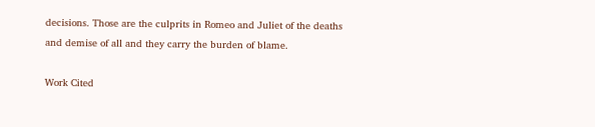decisions. Those are the culprits in Romeo and Juliet of the deaths and demise of all and they carry the burden of blame.

Work Cited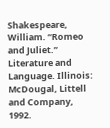Shakespeare, William. “Romeo and Juliet.” Literature and Language. Illinois: McDougal, Littell and Company, 1992.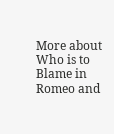More about Who is to Blame in Romeo and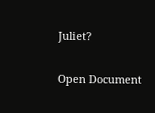Juliet?

Open Document